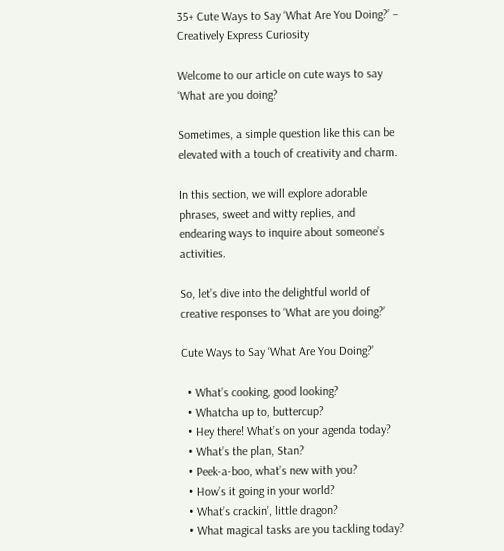35+ Cute Ways to Say ‘What Are You Doing?’ – Creatively Express Curiosity

Welcome to our article on cute ways to say ‘What are you doing?

Sometimes, a simple question like this can be elevated with a touch of creativity and charm.

In this section, we will explore adorable phrases, sweet and witty replies, and endearing ways to inquire about someone’s activities.

So, let’s dive into the delightful world of creative responses to ‘What are you doing?’

Cute Ways to Say ‘What Are You Doing?’

  • What’s cooking, good looking?
  • Whatcha up to, buttercup?
  • Hey there! What’s on your agenda today?
  • What’s the plan, Stan?
  • Peek-a-boo, what’s new with you?
  • How’s it going in your world?
  • What’s crackin’, little dragon?
  • What magical tasks are you tackling today?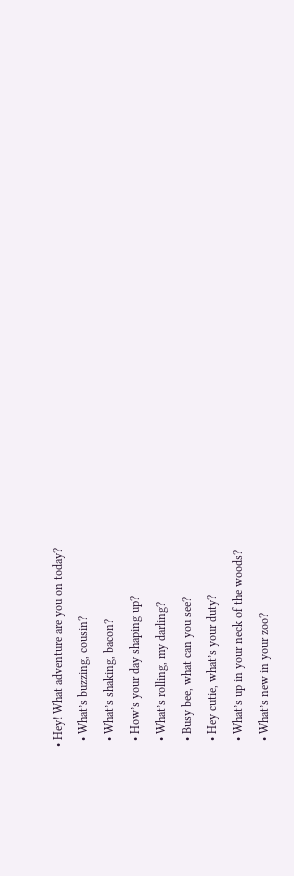• Hey! What adventure are you on today?
  • What’s buzzing, cousin?
  • What’s shaking, bacon?
  • How’s your day shaping up?
  • What’s rolling, my darling?
  • Busy bee, what can you see?
  • Hey cutie, what’s your duty?
  • What’s up in your neck of the woods?
  • What’s new in your zoo?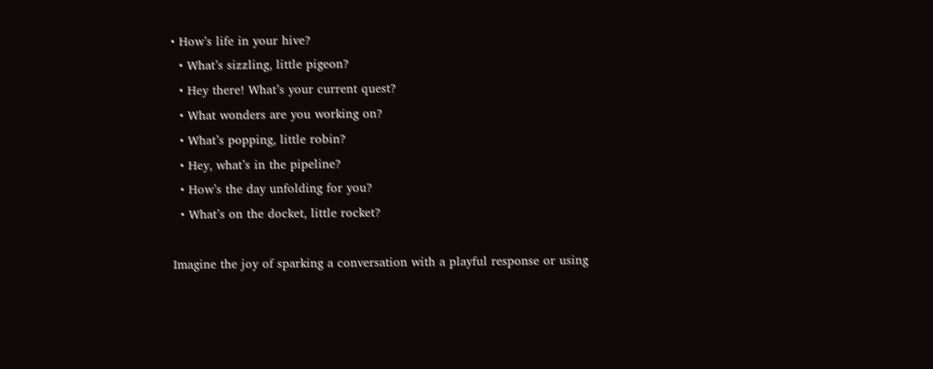• How’s life in your hive?
  • What’s sizzling, little pigeon?
  • Hey there! What’s your current quest?
  • What wonders are you working on?
  • What’s popping, little robin?
  • Hey, what’s in the pipeline?
  • How’s the day unfolding for you?
  • What’s on the docket, little rocket?

Imagine the joy of sparking a conversation with a playful response or using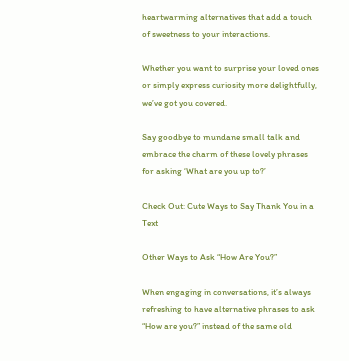heartwarming alternatives that add a touch of sweetness to your interactions.

Whether you want to surprise your loved ones or simply express curiosity more delightfully, we’ve got you covered.

Say goodbye to mundane small talk and embrace the charm of these lovely phrases for asking ‘What are you up to?’

Check Out: Cute Ways to Say Thank You in a Text

Other Ways to Ask “How Are You?”

When engaging in conversations, it’s always refreshing to have alternative phrases to ask “How are you?” instead of the same old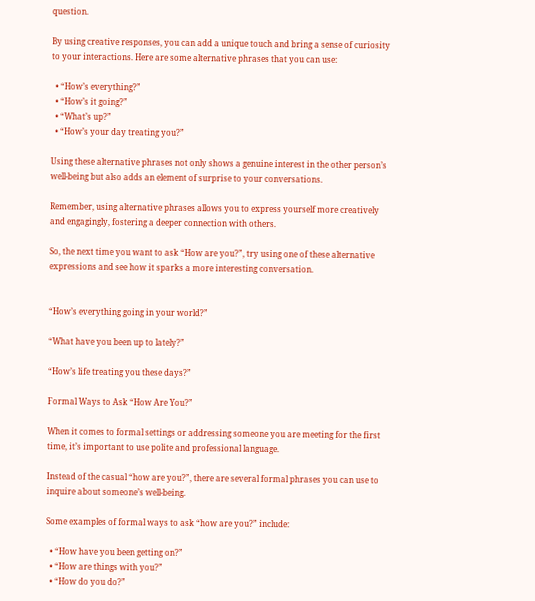question.

By using creative responses, you can add a unique touch and bring a sense of curiosity to your interactions. Here are some alternative phrases that you can use:

  • “How’s everything?”
  • “How’s it going?”
  • “What’s up?”
  • “How’s your day treating you?”

Using these alternative phrases not only shows a genuine interest in the other person’s well-being but also adds an element of surprise to your conversations.

Remember, using alternative phrases allows you to express yourself more creatively and engagingly, fostering a deeper connection with others.

So, the next time you want to ask “How are you?”, try using one of these alternative expressions and see how it sparks a more interesting conversation.


“How’s everything going in your world?”

“What have you been up to lately?”

“How’s life treating you these days?”

Formal Ways to Ask “How Are You?”

When it comes to formal settings or addressing someone you are meeting for the first time, it’s important to use polite and professional language.

Instead of the casual “how are you?”, there are several formal phrases you can use to inquire about someone’s well-being.

Some examples of formal ways to ask “how are you?” include:

  • “How have you been getting on?”
  • “How are things with you?”
  • “How do you do?”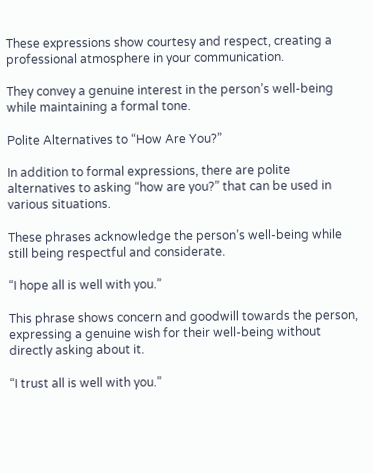These expressions show courtesy and respect, creating a professional atmosphere in your communication.

They convey a genuine interest in the person’s well-being while maintaining a formal tone.

Polite Alternatives to “How Are You?”

In addition to formal expressions, there are polite alternatives to asking “how are you?” that can be used in various situations.

These phrases acknowledge the person’s well-being while still being respectful and considerate.

“I hope all is well with you.”

This phrase shows concern and goodwill towards the person, expressing a genuine wish for their well-being without directly asking about it.

“I trust all is well with you.”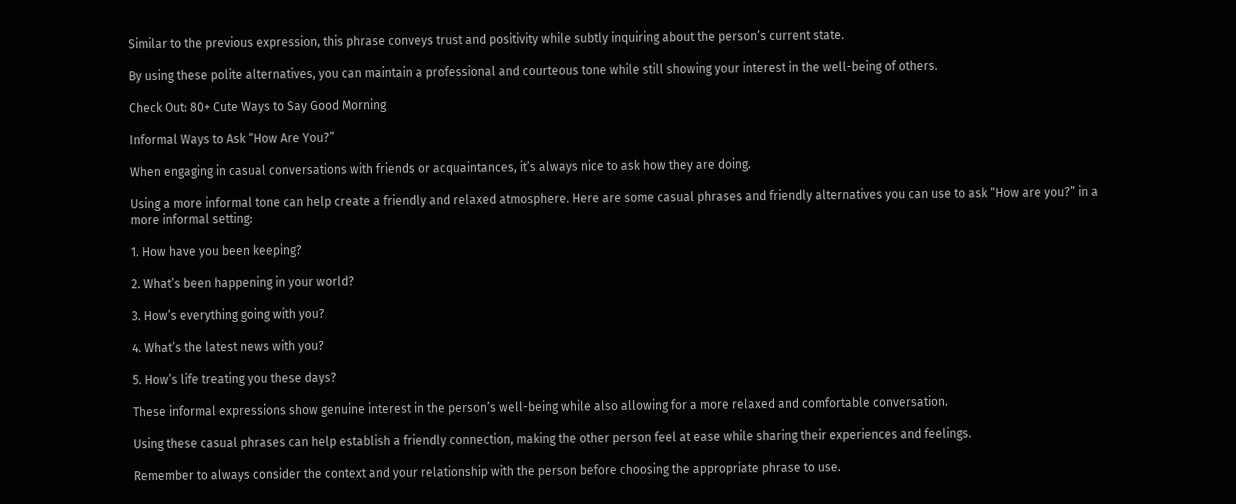Similar to the previous expression, this phrase conveys trust and positivity while subtly inquiring about the person’s current state.

By using these polite alternatives, you can maintain a professional and courteous tone while still showing your interest in the well-being of others.

Check Out: 80+ Cute Ways to Say Good Morning

Informal Ways to Ask “How Are You?”

When engaging in casual conversations with friends or acquaintances, it’s always nice to ask how they are doing.

Using a more informal tone can help create a friendly and relaxed atmosphere. Here are some casual phrases and friendly alternatives you can use to ask “How are you?” in a more informal setting:

1. How have you been keeping?

2. What’s been happening in your world?

3. How’s everything going with you?

4. What’s the latest news with you?

5. How’s life treating you these days?

These informal expressions show genuine interest in the person’s well-being while also allowing for a more relaxed and comfortable conversation.

Using these casual phrases can help establish a friendly connection, making the other person feel at ease while sharing their experiences and feelings.

Remember to always consider the context and your relationship with the person before choosing the appropriate phrase to use.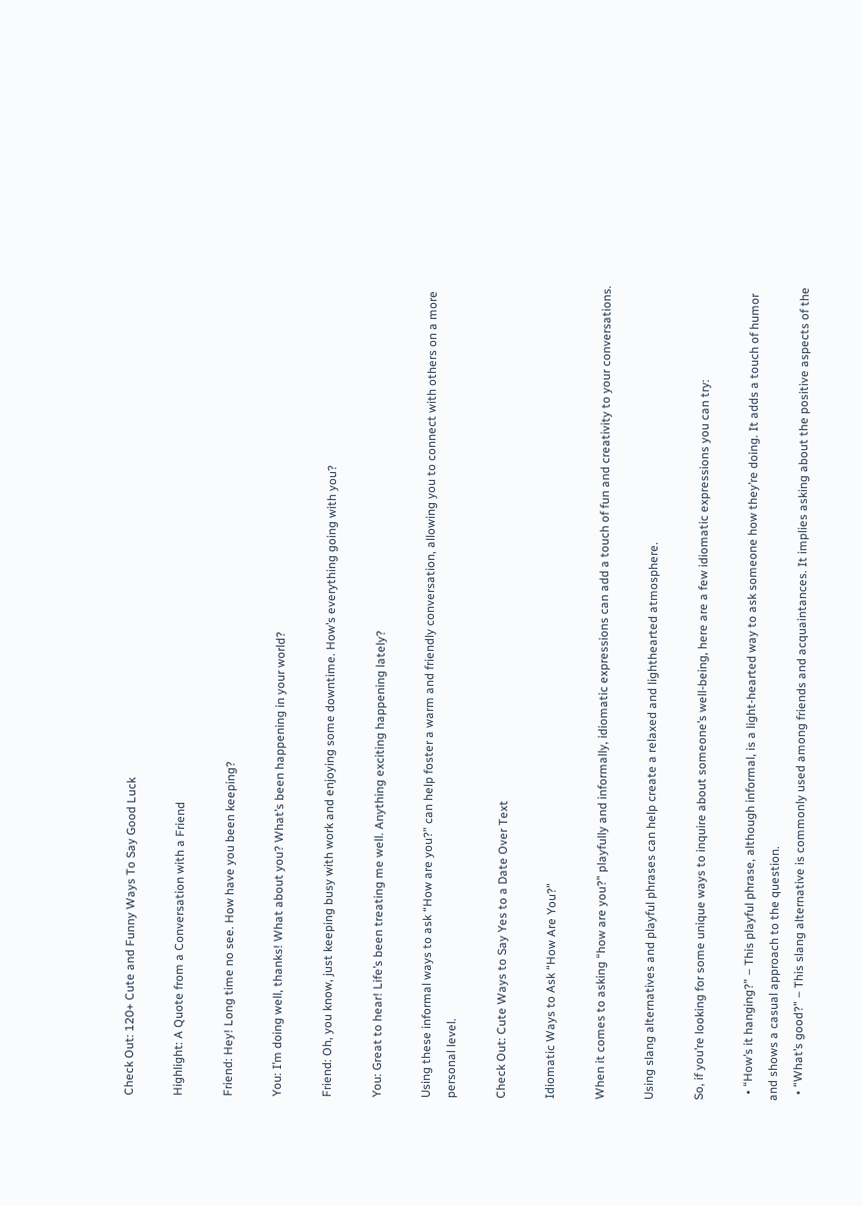Check Out: 120+ Cute and Funny Ways To Say Good Luck

Highlight: A Quote from a Conversation with a Friend

Friend: Hey! Long time no see. How have you been keeping?

You: I’m doing well, thanks! What about you? What’s been happening in your world?

Friend: Oh, you know, just keeping busy with work and enjoying some downtime. How’s everything going with you?

You: Great to hear! Life’s been treating me well. Anything exciting happening lately?

Using these informal ways to ask “How are you?” can help foster a warm and friendly conversation, allowing you to connect with others on a more personal level.

Check Out: Cute Ways to Say Yes to a Date Over Text

Idiomatic Ways to Ask “How Are You?”

When it comes to asking “how are you?” playfully and informally, idiomatic expressions can add a touch of fun and creativity to your conversations.

Using slang alternatives and playful phrases can help create a relaxed and lighthearted atmosphere.

So, if you’re looking for some unique ways to inquire about someone’s well-being, here are a few idiomatic expressions you can try:

  • “How’s it hanging?” – This playful phrase, although informal, is a light-hearted way to ask someone how they’re doing. It adds a touch of humor and shows a casual approach to the question.
  • “What’s good?” – This slang alternative is commonly used among friends and acquaintances. It implies asking about the positive aspects of the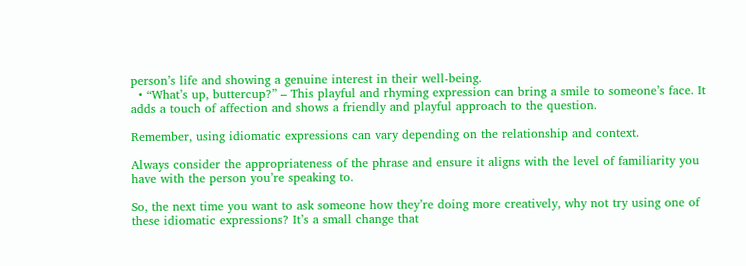person’s life and showing a genuine interest in their well-being.
  • “What’s up, buttercup?” – This playful and rhyming expression can bring a smile to someone’s face. It adds a touch of affection and shows a friendly and playful approach to the question.

Remember, using idiomatic expressions can vary depending on the relationship and context.

Always consider the appropriateness of the phrase and ensure it aligns with the level of familiarity you have with the person you’re speaking to.

So, the next time you want to ask someone how they’re doing more creatively, why not try using one of these idiomatic expressions? It’s a small change that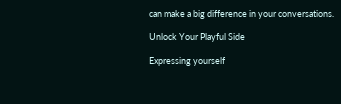can make a big difference in your conversations.

Unlock Your Playful Side

Expressing yourself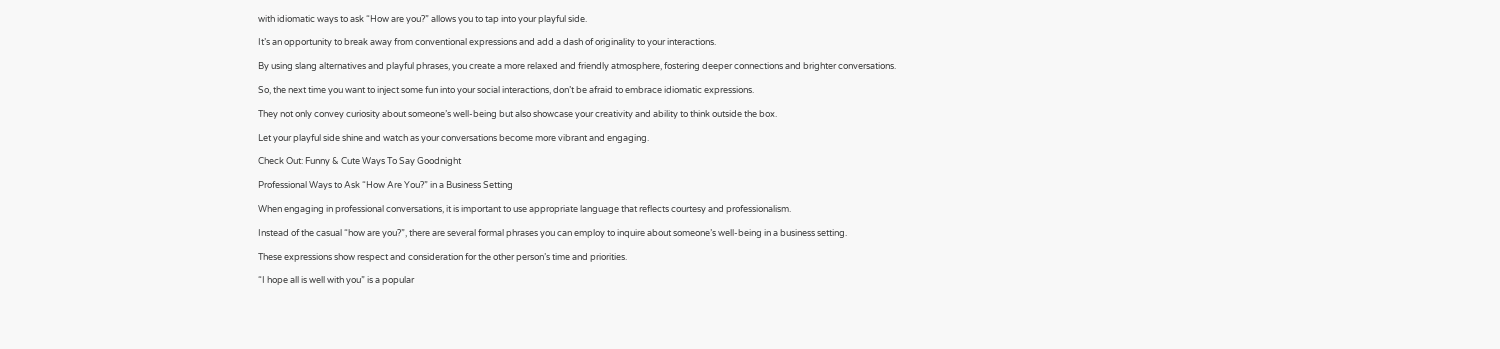with idiomatic ways to ask “How are you?” allows you to tap into your playful side.

It’s an opportunity to break away from conventional expressions and add a dash of originality to your interactions.

By using slang alternatives and playful phrases, you create a more relaxed and friendly atmosphere, fostering deeper connections and brighter conversations.

So, the next time you want to inject some fun into your social interactions, don’t be afraid to embrace idiomatic expressions.

They not only convey curiosity about someone’s well-being but also showcase your creativity and ability to think outside the box.

Let your playful side shine and watch as your conversations become more vibrant and engaging.

Check Out: Funny & Cute Ways To Say Goodnight

Professional Ways to Ask “How Are You?” in a Business Setting

When engaging in professional conversations, it is important to use appropriate language that reflects courtesy and professionalism.

Instead of the casual “how are you?”, there are several formal phrases you can employ to inquire about someone’s well-being in a business setting.

These expressions show respect and consideration for the other person’s time and priorities.

“I hope all is well with you” is a popular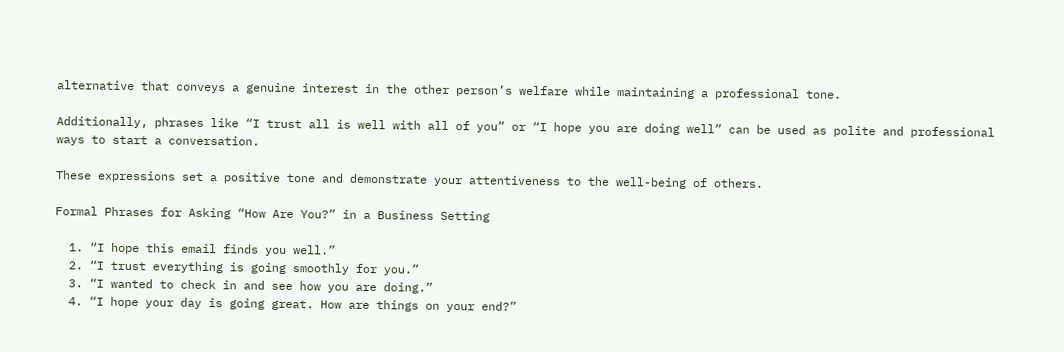alternative that conveys a genuine interest in the other person’s welfare while maintaining a professional tone.

Additionally, phrases like “I trust all is well with all of you” or “I hope you are doing well” can be used as polite and professional ways to start a conversation.

These expressions set a positive tone and demonstrate your attentiveness to the well-being of others.

Formal Phrases for Asking “How Are You?” in a Business Setting

  1. “I hope this email finds you well.”
  2. “I trust everything is going smoothly for you.”
  3. “I wanted to check in and see how you are doing.”
  4. “I hope your day is going great. How are things on your end?”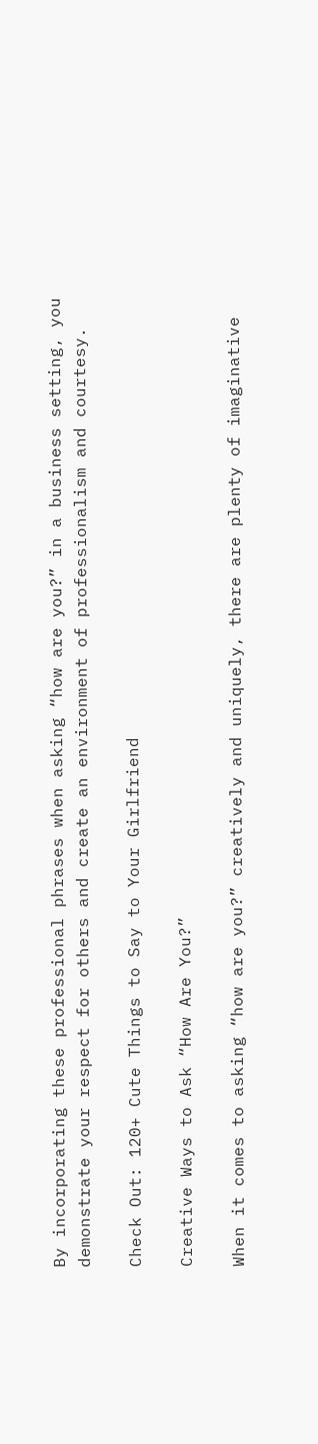By incorporating these professional phrases when asking “how are you?” in a business setting, you demonstrate your respect for others and create an environment of professionalism and courtesy.

Check Out: 120+ Cute Things to Say to Your Girlfriend

Creative Ways to Ask “How Are You?”

When it comes to asking “how are you?” creatively and uniquely, there are plenty of imaginative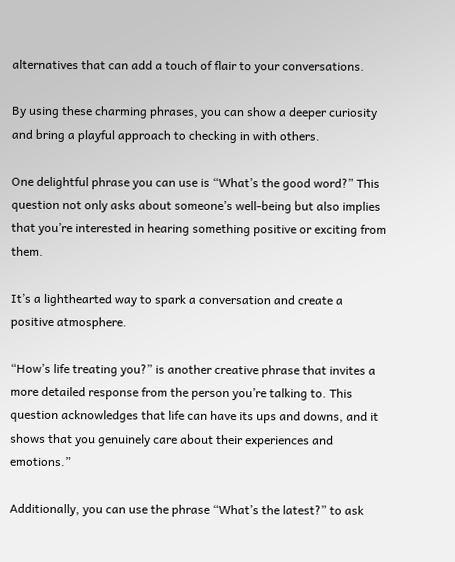alternatives that can add a touch of flair to your conversations.

By using these charming phrases, you can show a deeper curiosity and bring a playful approach to checking in with others.

One delightful phrase you can use is “What’s the good word?” This question not only asks about someone’s well-being but also implies that you’re interested in hearing something positive or exciting from them.

It’s a lighthearted way to spark a conversation and create a positive atmosphere.

“How’s life treating you?” is another creative phrase that invites a more detailed response from the person you’re talking to. This question acknowledges that life can have its ups and downs, and it shows that you genuinely care about their experiences and emotions.”

Additionally, you can use the phrase “What’s the latest?” to ask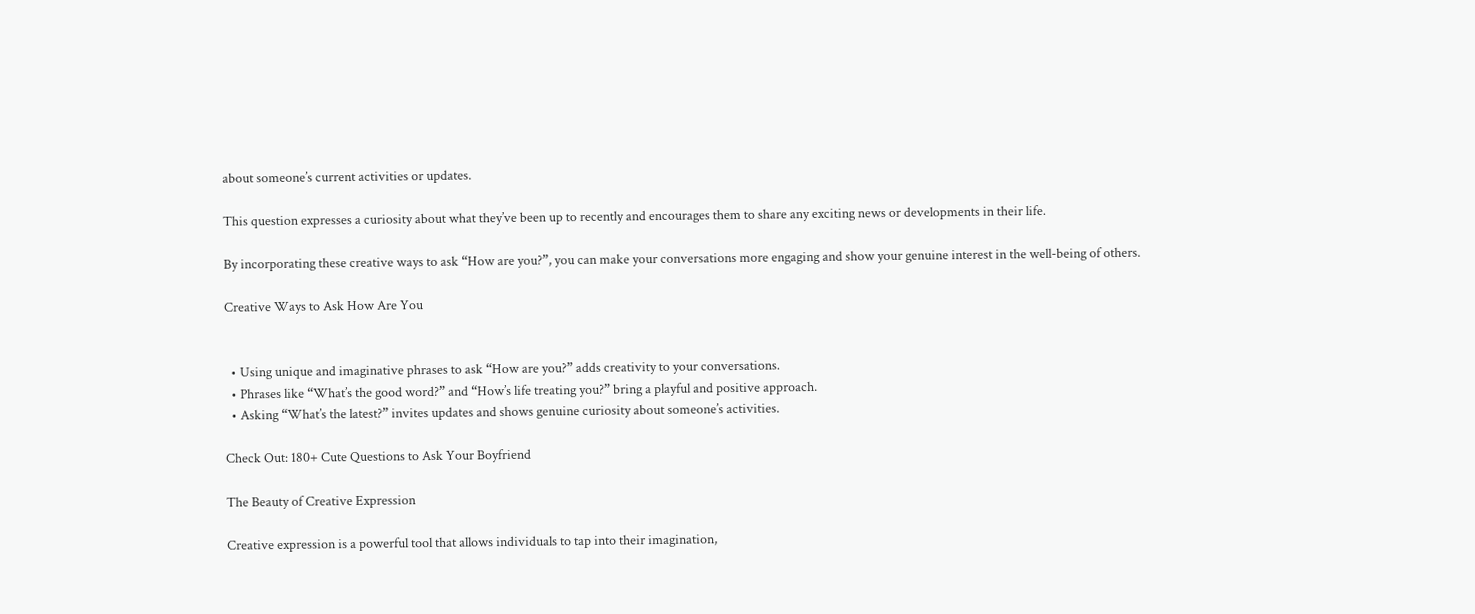about someone’s current activities or updates.

This question expresses a curiosity about what they’ve been up to recently and encourages them to share any exciting news or developments in their life.

By incorporating these creative ways to ask “How are you?”, you can make your conversations more engaging and show your genuine interest in the well-being of others.

Creative Ways to Ask How Are You


  • Using unique and imaginative phrases to ask “How are you?” adds creativity to your conversations.
  • Phrases like “What’s the good word?” and “How’s life treating you?” bring a playful and positive approach.
  • Asking “What’s the latest?” invites updates and shows genuine curiosity about someone’s activities.

Check Out: 180+ Cute Questions to Ask Your Boyfriend

The Beauty of Creative Expression

Creative expression is a powerful tool that allows individuals to tap into their imagination,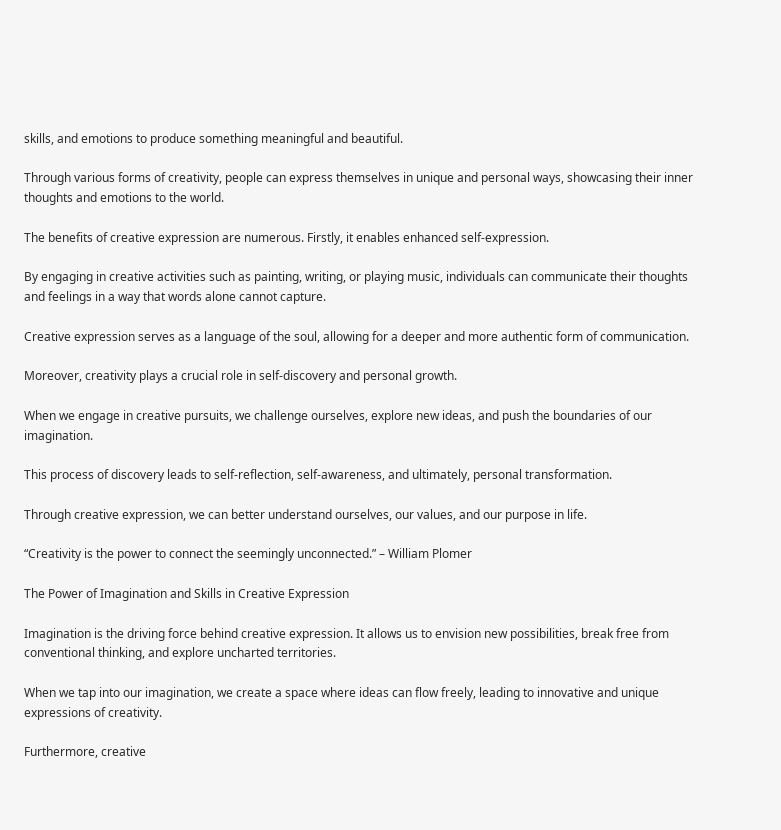skills, and emotions to produce something meaningful and beautiful.

Through various forms of creativity, people can express themselves in unique and personal ways, showcasing their inner thoughts and emotions to the world.

The benefits of creative expression are numerous. Firstly, it enables enhanced self-expression.

By engaging in creative activities such as painting, writing, or playing music, individuals can communicate their thoughts and feelings in a way that words alone cannot capture.

Creative expression serves as a language of the soul, allowing for a deeper and more authentic form of communication.

Moreover, creativity plays a crucial role in self-discovery and personal growth.

When we engage in creative pursuits, we challenge ourselves, explore new ideas, and push the boundaries of our imagination.

This process of discovery leads to self-reflection, self-awareness, and ultimately, personal transformation.

Through creative expression, we can better understand ourselves, our values, and our purpose in life.

“Creativity is the power to connect the seemingly unconnected.” – William Plomer

The Power of Imagination and Skills in Creative Expression

Imagination is the driving force behind creative expression. It allows us to envision new possibilities, break free from conventional thinking, and explore uncharted territories.

When we tap into our imagination, we create a space where ideas can flow freely, leading to innovative and unique expressions of creativity.

Furthermore, creative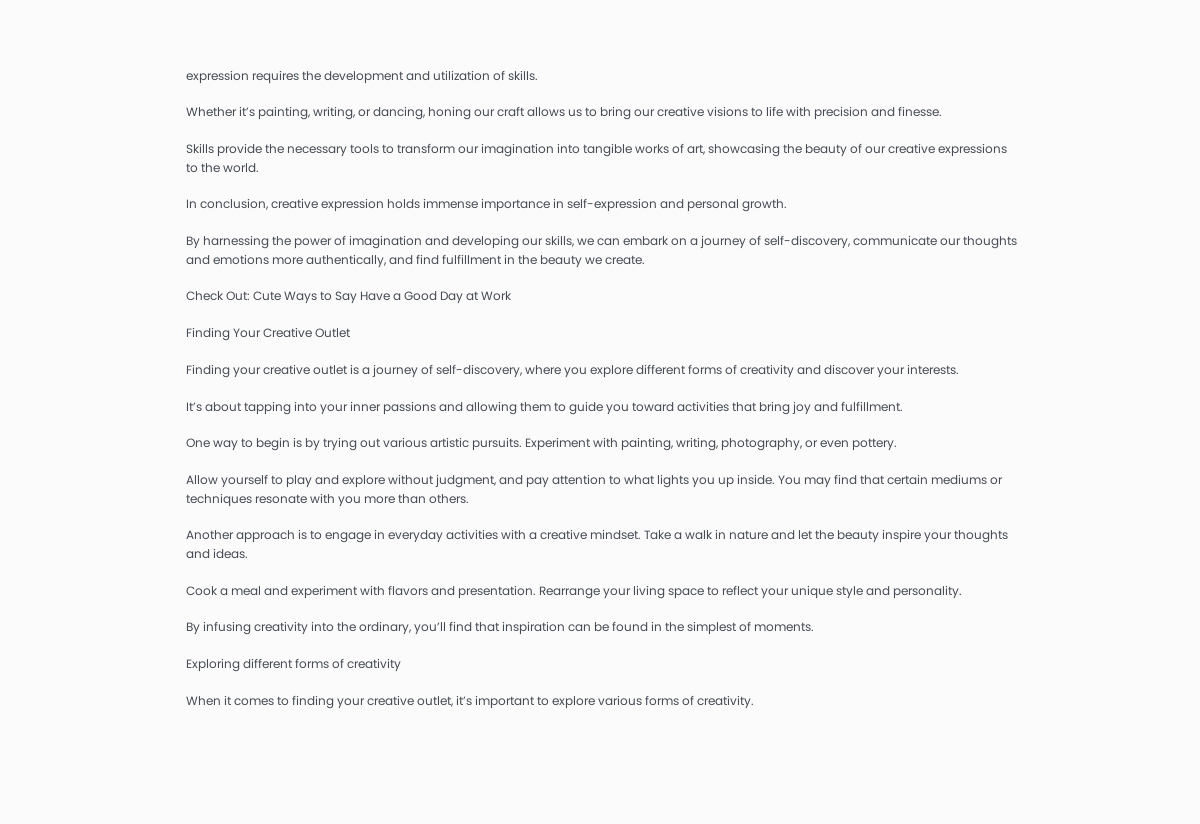expression requires the development and utilization of skills.

Whether it’s painting, writing, or dancing, honing our craft allows us to bring our creative visions to life with precision and finesse.

Skills provide the necessary tools to transform our imagination into tangible works of art, showcasing the beauty of our creative expressions to the world.

In conclusion, creative expression holds immense importance in self-expression and personal growth.

By harnessing the power of imagination and developing our skills, we can embark on a journey of self-discovery, communicate our thoughts and emotions more authentically, and find fulfillment in the beauty we create.

Check Out: Cute Ways to Say Have a Good Day at Work

Finding Your Creative Outlet

Finding your creative outlet is a journey of self-discovery, where you explore different forms of creativity and discover your interests.

It’s about tapping into your inner passions and allowing them to guide you toward activities that bring joy and fulfillment.

One way to begin is by trying out various artistic pursuits. Experiment with painting, writing, photography, or even pottery.

Allow yourself to play and explore without judgment, and pay attention to what lights you up inside. You may find that certain mediums or techniques resonate with you more than others.

Another approach is to engage in everyday activities with a creative mindset. Take a walk in nature and let the beauty inspire your thoughts and ideas.

Cook a meal and experiment with flavors and presentation. Rearrange your living space to reflect your unique style and personality.

By infusing creativity into the ordinary, you’ll find that inspiration can be found in the simplest of moments.

Exploring different forms of creativity

When it comes to finding your creative outlet, it’s important to explore various forms of creativity.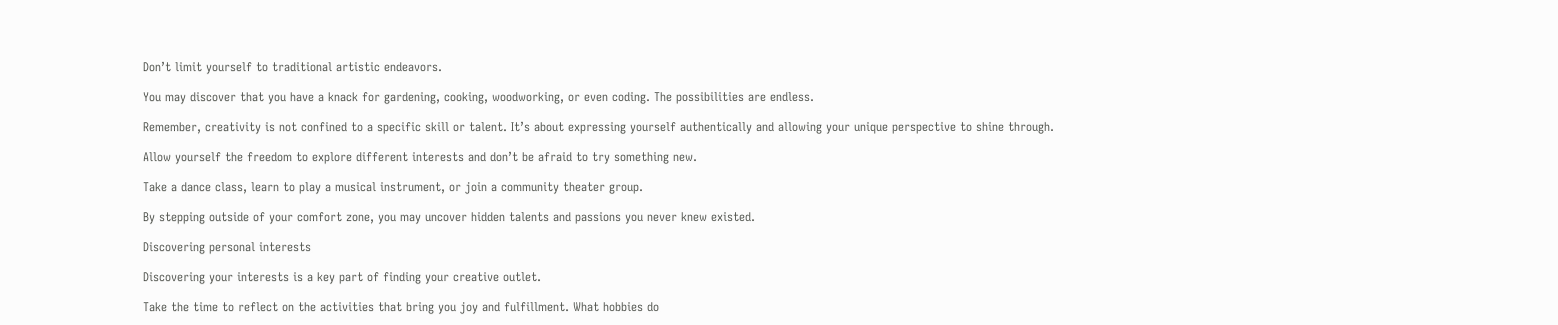Don’t limit yourself to traditional artistic endeavors.

You may discover that you have a knack for gardening, cooking, woodworking, or even coding. The possibilities are endless.

Remember, creativity is not confined to a specific skill or talent. It’s about expressing yourself authentically and allowing your unique perspective to shine through.

Allow yourself the freedom to explore different interests and don’t be afraid to try something new.

Take a dance class, learn to play a musical instrument, or join a community theater group.

By stepping outside of your comfort zone, you may uncover hidden talents and passions you never knew existed.

Discovering personal interests

Discovering your interests is a key part of finding your creative outlet.

Take the time to reflect on the activities that bring you joy and fulfillment. What hobbies do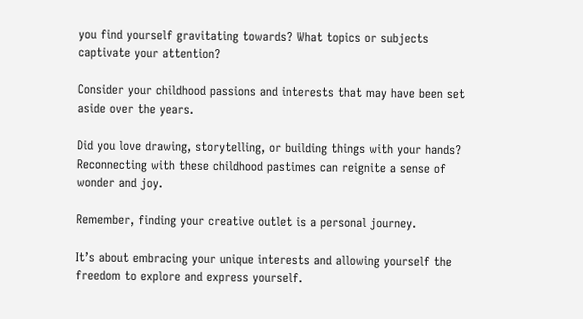you find yourself gravitating towards? What topics or subjects captivate your attention?

Consider your childhood passions and interests that may have been set aside over the years.

Did you love drawing, storytelling, or building things with your hands? Reconnecting with these childhood pastimes can reignite a sense of wonder and joy.

Remember, finding your creative outlet is a personal journey.

It’s about embracing your unique interests and allowing yourself the freedom to explore and express yourself.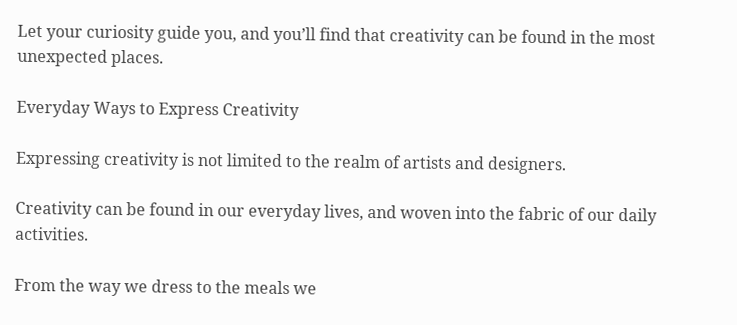Let your curiosity guide you, and you’ll find that creativity can be found in the most unexpected places.

Everyday Ways to Express Creativity

Expressing creativity is not limited to the realm of artists and designers.

Creativity can be found in our everyday lives, and woven into the fabric of our daily activities.

From the way we dress to the meals we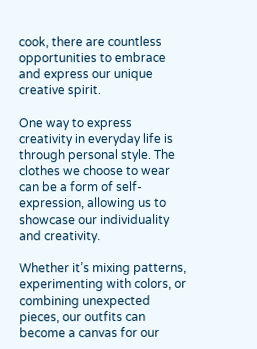cook, there are countless opportunities to embrace and express our unique creative spirit.

One way to express creativity in everyday life is through personal style. The clothes we choose to wear can be a form of self-expression, allowing us to showcase our individuality and creativity.

Whether it’s mixing patterns, experimenting with colors, or combining unexpected pieces, our outfits can become a canvas for our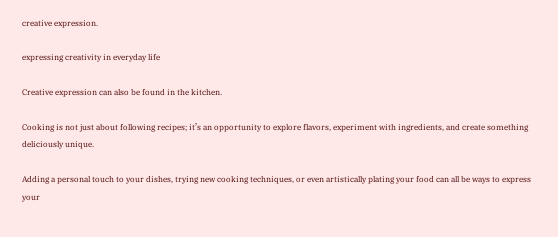creative expression.

expressing creativity in everyday life

Creative expression can also be found in the kitchen.

Cooking is not just about following recipes; it’s an opportunity to explore flavors, experiment with ingredients, and create something deliciously unique.

Adding a personal touch to your dishes, trying new cooking techniques, or even artistically plating your food can all be ways to express your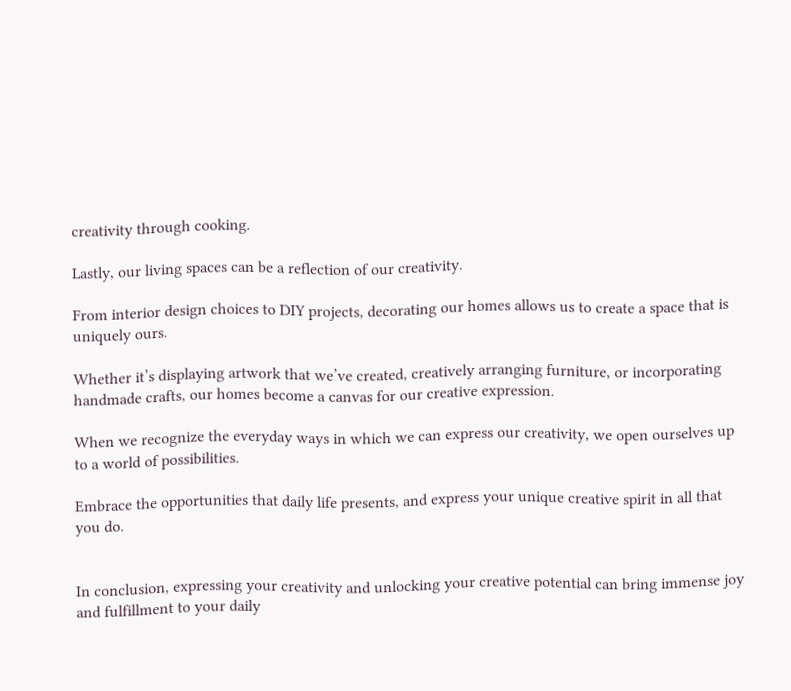creativity through cooking.

Lastly, our living spaces can be a reflection of our creativity.

From interior design choices to DIY projects, decorating our homes allows us to create a space that is uniquely ours.

Whether it’s displaying artwork that we’ve created, creatively arranging furniture, or incorporating handmade crafts, our homes become a canvas for our creative expression.

When we recognize the everyday ways in which we can express our creativity, we open ourselves up to a world of possibilities.

Embrace the opportunities that daily life presents, and express your unique creative spirit in all that you do.


In conclusion, expressing your creativity and unlocking your creative potential can bring immense joy and fulfillment to your daily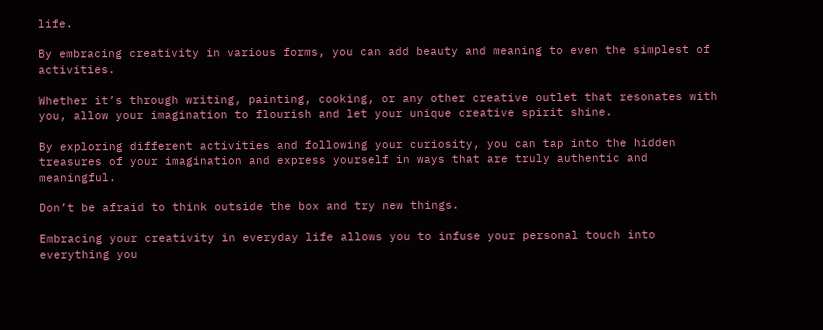life.

By embracing creativity in various forms, you can add beauty and meaning to even the simplest of activities.

Whether it’s through writing, painting, cooking, or any other creative outlet that resonates with you, allow your imagination to flourish and let your unique creative spirit shine.

By exploring different activities and following your curiosity, you can tap into the hidden treasures of your imagination and express yourself in ways that are truly authentic and meaningful.

Don’t be afraid to think outside the box and try new things.

Embracing your creativity in everyday life allows you to infuse your personal touch into everything you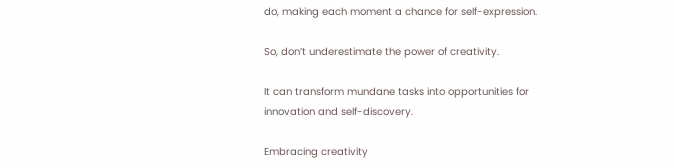do, making each moment a chance for self-expression.

So, don’t underestimate the power of creativity.

It can transform mundane tasks into opportunities for innovation and self-discovery.

Embracing creativity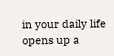in your daily life opens up a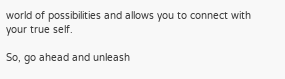world of possibilities and allows you to connect with your true self.

So, go ahead and unleash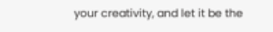your creativity, and let it be the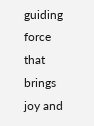guiding force that brings joy and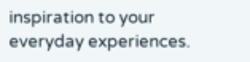inspiration to your everyday experiences.